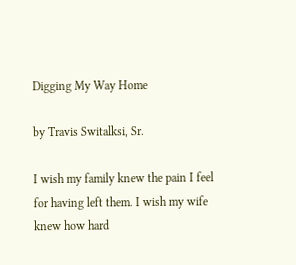Digging My Way Home

by Travis Switalksi, Sr.

I wish my family knew the pain I feel for having left them. I wish my wife knew how hard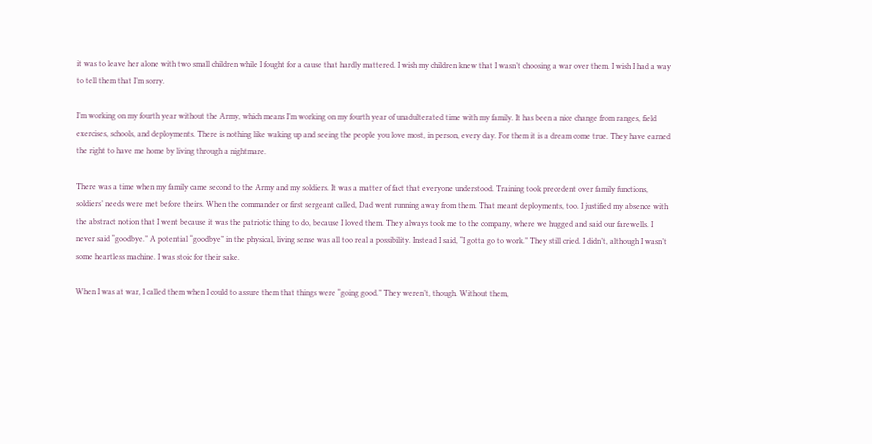it was to leave her alone with two small children while I fought for a cause that hardly mattered. I wish my children knew that I wasn’t choosing a war over them. I wish I had a way to tell them that I’m sorry.

I’m working on my fourth year without the Army, which means I’m working on my fourth year of unadulterated time with my family. It has been a nice change from ranges, field exercises, schools, and deployments. There is nothing like waking up and seeing the people you love most, in person, every day. For them it is a dream come true. They have earned the right to have me home by living through a nightmare.

There was a time when my family came second to the Army and my soldiers. It was a matter of fact that everyone understood. Training took precedent over family functions, soldiers’ needs were met before theirs. When the commander or first sergeant called, Dad went running away from them. That meant deployments, too. I justified my absence with the abstract notion that I went because it was the patriotic thing to do, because I loved them. They always took me to the company, where we hugged and said our farewells. I never said “goodbye.” A potential “goodbye” in the physical, living sense was all too real a possibility. Instead I said, “I gotta go to work.” They still cried. I didn’t, although I wasn’t some heartless machine. I was stoic for their sake.

When I was at war, I called them when I could to assure them that things were “going good.” They weren’t, though. Without them,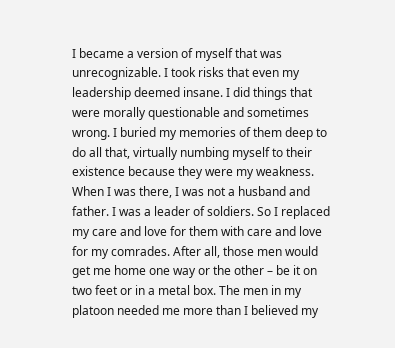I became a version of myself that was unrecognizable. I took risks that even my leadership deemed insane. I did things that were morally questionable and sometimes wrong. I buried my memories of them deep to do all that, virtually numbing myself to their existence because they were my weakness. When I was there, I was not a husband and father. I was a leader of soldiers. So I replaced my care and love for them with care and love for my comrades. After all, those men would get me home one way or the other – be it on two feet or in a metal box. The men in my platoon needed me more than I believed my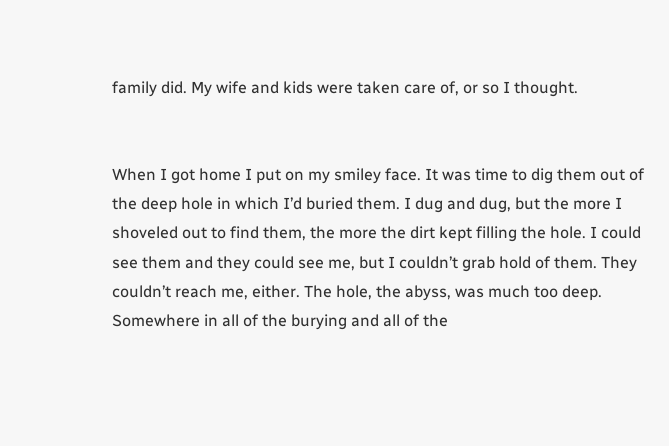family did. My wife and kids were taken care of, or so I thought.


When I got home I put on my smiley face. It was time to dig them out of the deep hole in which I’d buried them. I dug and dug, but the more I shoveled out to find them, the more the dirt kept filling the hole. I could see them and they could see me, but I couldn’t grab hold of them. They couldn’t reach me, either. The hole, the abyss, was much too deep. Somewhere in all of the burying and all of the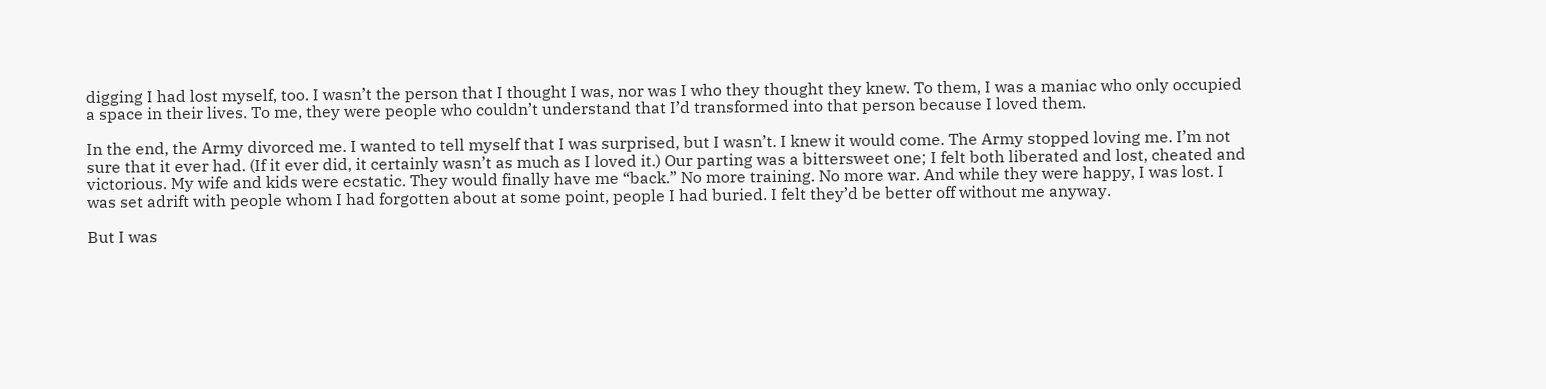digging I had lost myself, too. I wasn’t the person that I thought I was, nor was I who they thought they knew. To them, I was a maniac who only occupied a space in their lives. To me, they were people who couldn’t understand that I’d transformed into that person because I loved them.

In the end, the Army divorced me. I wanted to tell myself that I was surprised, but I wasn’t. I knew it would come. The Army stopped loving me. I’m not sure that it ever had. (If it ever did, it certainly wasn’t as much as I loved it.) Our parting was a bittersweet one; I felt both liberated and lost, cheated and victorious. My wife and kids were ecstatic. They would finally have me “back.” No more training. No more war. And while they were happy, I was lost. I was set adrift with people whom I had forgotten about at some point, people I had buried. I felt they’d be better off without me anyway.

But I was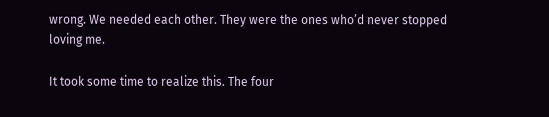wrong. We needed each other. They were the ones who’d never stopped loving me.

It took some time to realize this. The four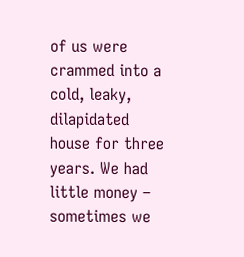of us were crammed into a cold, leaky, dilapidated house for three years. We had little money – sometimes we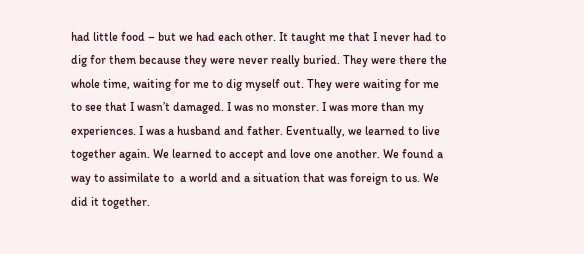had little food – but we had each other. It taught me that I never had to dig for them because they were never really buried. They were there the whole time, waiting for me to dig myself out. They were waiting for me to see that I wasn’t damaged. I was no monster. I was more than my experiences. I was a husband and father. Eventually, we learned to live together again. We learned to accept and love one another. We found a way to assimilate to  a world and a situation that was foreign to us. We did it together.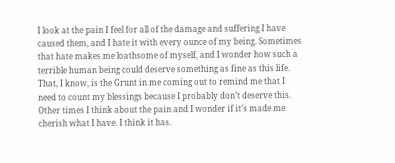I look at the pain I feel for all of the damage and suffering I have caused them, and I hate it with every ounce of my being. Sometimes that hate makes me loathsome of myself, and I wonder how such a terrible human being could deserve something as fine as this life. That, I know, is the Grunt in me coming out to remind me that I need to count my blessings because I probably don’t deserve this. Other times I think about the pain and I wonder if it’s made me cherish what I have. I think it has.